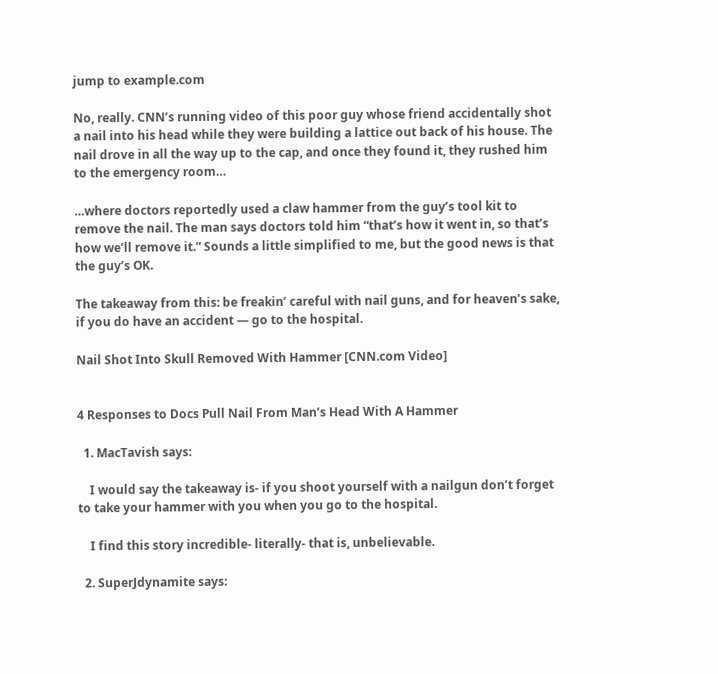jump to example.com

No, really. CNN’s running video of this poor guy whose friend accidentally shot a nail into his head while they were building a lattice out back of his house. The nail drove in all the way up to the cap, and once they found it, they rushed him to the emergency room…

…where doctors reportedly used a claw hammer from the guy’s tool kit to remove the nail. The man says doctors told him “that’s how it went in, so that’s how we’ll remove it.” Sounds a little simplified to me, but the good news is that the guy’s OK.

The takeaway from this: be freakin’ careful with nail guns, and for heaven’s sake, if you do have an accident — go to the hospital.

Nail Shot Into Skull Removed With Hammer [CNN.com Video]


4 Responses to Docs Pull Nail From Man’s Head With A Hammer

  1. MacTavish says:

    I would say the takeaway is- if you shoot yourself with a nailgun don’t forget to take your hammer with you when you go to the hospital.

    I find this story incredible- literally- that is, unbelievable.

  2. SuperJdynamite says: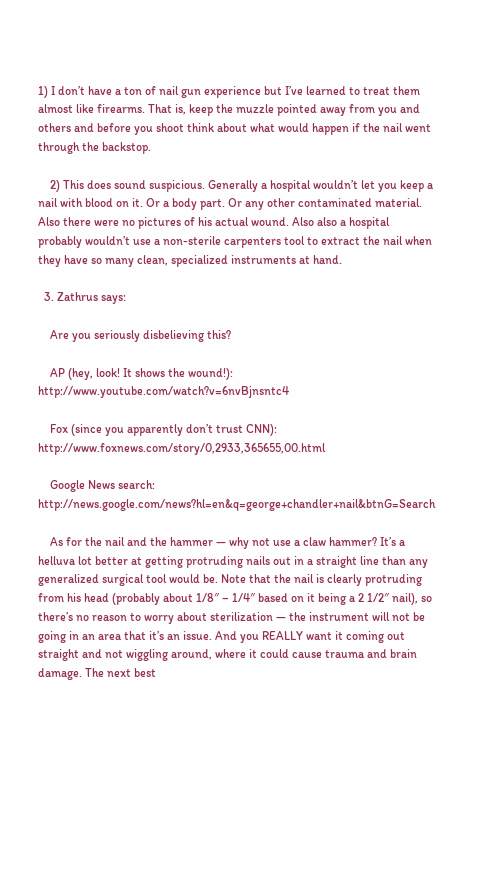1) I don’t have a ton of nail gun experience but I’ve learned to treat them almost like firearms. That is, keep the muzzle pointed away from you and others and before you shoot think about what would happen if the nail went through the backstop.

    2) This does sound suspicious. Generally a hospital wouldn’t let you keep a nail with blood on it. Or a body part. Or any other contaminated material. Also there were no pictures of his actual wound. Also also a hospital probably wouldn’t use a non-sterile carpenters tool to extract the nail when they have so many clean, specialized instruments at hand.

  3. Zathrus says:

    Are you seriously disbelieving this?

    AP (hey, look! It shows the wound!): http://www.youtube.com/watch?v=6nvBjnsntc4

    Fox (since you apparently don’t trust CNN): http://www.foxnews.com/story/0,2933,365655,00.html

    Google News search: http://news.google.com/news?hl=en&q=george+chandler+nail&btnG=Search

    As for the nail and the hammer — why not use a claw hammer? It’s a helluva lot better at getting protruding nails out in a straight line than any generalized surgical tool would be. Note that the nail is clearly protruding from his head (probably about 1/8″ – 1/4″ based on it being a 2 1/2″ nail), so there’s no reason to worry about sterilization — the instrument will not be going in an area that it’s an issue. And you REALLY want it coming out straight and not wiggling around, where it could cause trauma and brain damage. The next best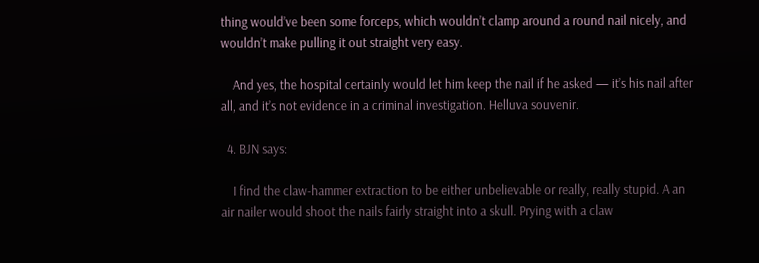thing would’ve been some forceps, which wouldn’t clamp around a round nail nicely, and wouldn’t make pulling it out straight very easy.

    And yes, the hospital certainly would let him keep the nail if he asked — it’s his nail after all, and it’s not evidence in a criminal investigation. Helluva souvenir.

  4. BJN says:

    I find the claw-hammer extraction to be either unbelievable or really, really stupid. A an air nailer would shoot the nails fairly straight into a skull. Prying with a claw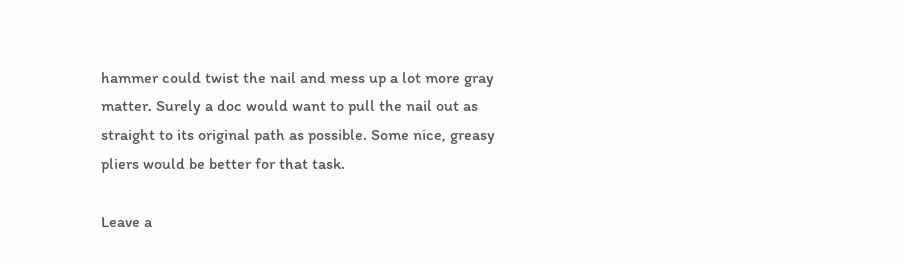hammer could twist the nail and mess up a lot more gray matter. Surely a doc would want to pull the nail out as straight to its original path as possible. Some nice, greasy pliers would be better for that task.

Leave a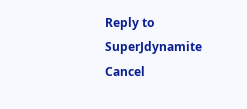Reply to SuperJdynamite Cancel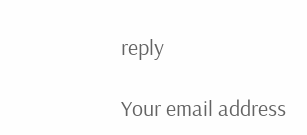reply

Your email address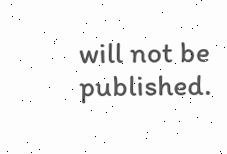will not be published.